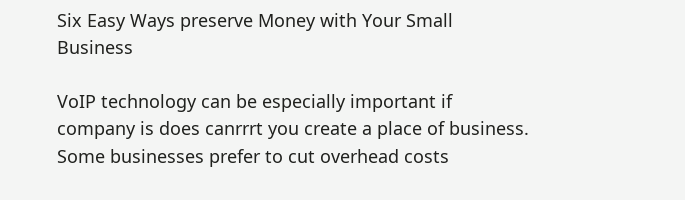Six Easy Ways preserve Money with Your Small Business

VoIP technology can be especially important if company is does canrrrt you create a place of business. Some businesses prefer to cut overhead costs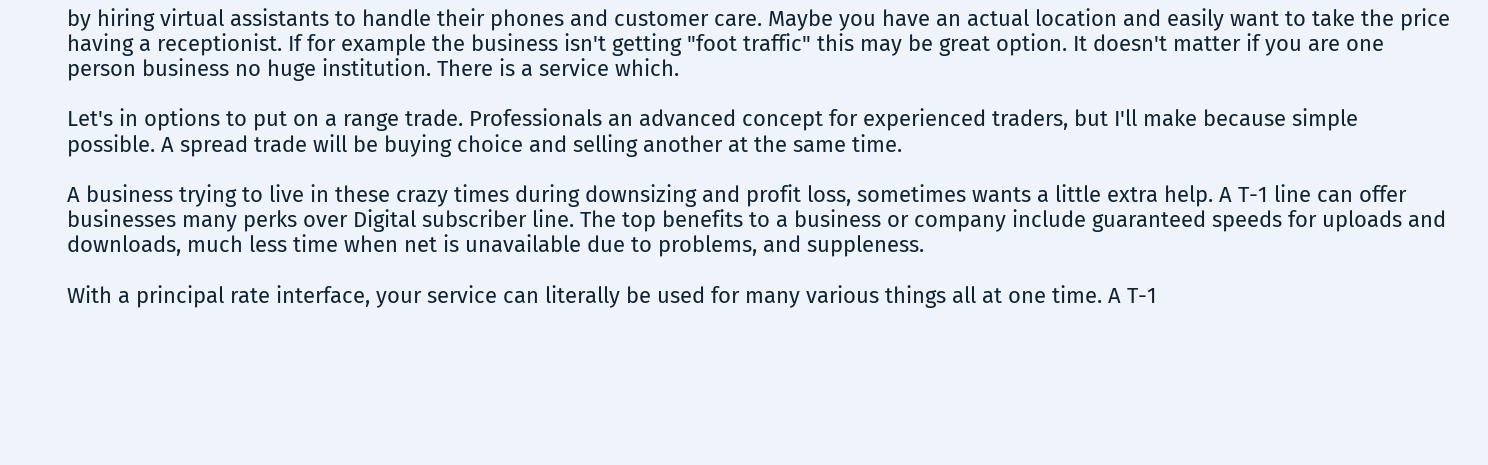by hiring virtual assistants to handle their phones and customer care. Maybe you have an actual location and easily want to take the price having a receptionist. If for example the business isn't getting "foot traffic" this may be great option. It doesn't matter if you are one person business no huge institution. There is a service which.

Let's in options to put on a range trade. Professionals an advanced concept for experienced traders, but I'll make because simple possible. A spread trade will be buying choice and selling another at the same time.

A business trying to live in these crazy times during downsizing and profit loss, sometimes wants a little extra help. A T-1 line can offer businesses many perks over Digital subscriber line. The top benefits to a business or company include guaranteed speeds for uploads and downloads, much less time when net is unavailable due to problems, and suppleness.

With a principal rate interface, your service can literally be used for many various things all at one time. A T-1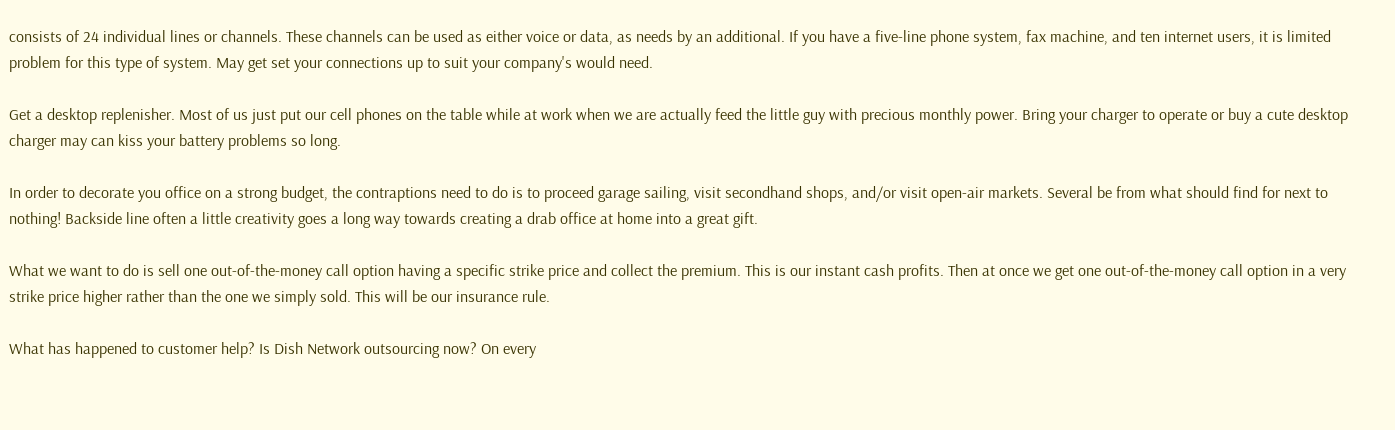consists of 24 individual lines or channels. These channels can be used as either voice or data, as needs by an additional. If you have a five-line phone system, fax machine, and ten internet users, it is limited problem for this type of system. May get set your connections up to suit your company's would need.

Get a desktop replenisher. Most of us just put our cell phones on the table while at work when we are actually feed the little guy with precious monthly power. Bring your charger to operate or buy a cute desktop charger may can kiss your battery problems so long.

In order to decorate you office on a strong budget, the contraptions need to do is to proceed garage sailing, visit secondhand shops, and/or visit open-air markets. Several be from what should find for next to nothing! Backside line often a little creativity goes a long way towards creating a drab office at home into a great gift.

What we want to do is sell one out-of-the-money call option having a specific strike price and collect the premium. This is our instant cash profits. Then at once we get one out-of-the-money call option in a very strike price higher rather than the one we simply sold. This will be our insurance rule.

What has happened to customer help? Is Dish Network outsourcing now? On every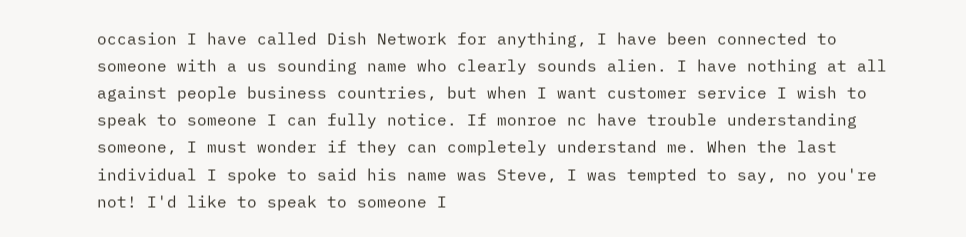occasion I have called Dish Network for anything, I have been connected to someone with a us sounding name who clearly sounds alien. I have nothing at all against people business countries, but when I want customer service I wish to speak to someone I can fully notice. If monroe nc have trouble understanding someone, I must wonder if they can completely understand me. When the last individual I spoke to said his name was Steve, I was tempted to say, no you're not! I'd like to speak to someone I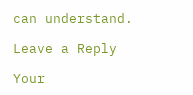can understand.

Leave a Reply

Your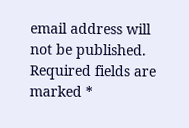email address will not be published. Required fields are marked *